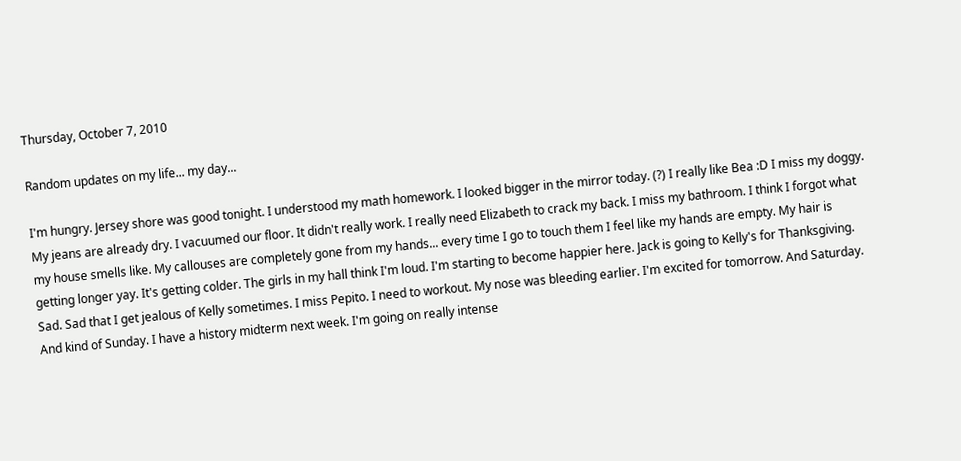Thursday, October 7, 2010

Random updates on my life... my day...

I'm hungry. Jersey shore was good tonight. I understood my math homework. I looked bigger in the mirror today. (?) I really like Bea :D I miss my doggy. My jeans are already dry. I vacuumed our floor. It didn't really work. I really need Elizabeth to crack my back. I miss my bathroom. I think I forgot what my house smells like. My callouses are completely gone from my hands... every time I go to touch them I feel like my hands are empty. My hair is getting longer yay. It's getting colder. The girls in my hall think I'm loud. I'm starting to become happier here. Jack is going to Kelly's for Thanksgiving. Sad. Sad that I get jealous of Kelly sometimes. I miss Pepito. I need to workout. My nose was bleeding earlier. I'm excited for tomorrow. And Saturday. And kind of Sunday. I have a history midterm next week. I'm going on really intense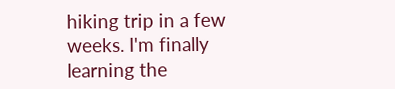hiking trip in a few weeks. I'm finally learning the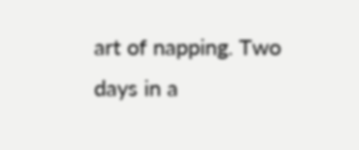art of napping. Two days in a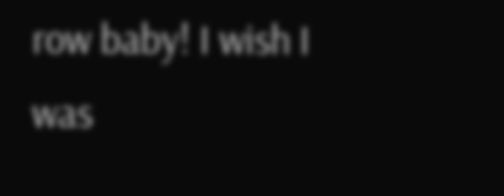row baby! I wish I was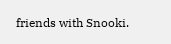friends with Snooki.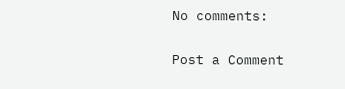No comments:

Post a Comment